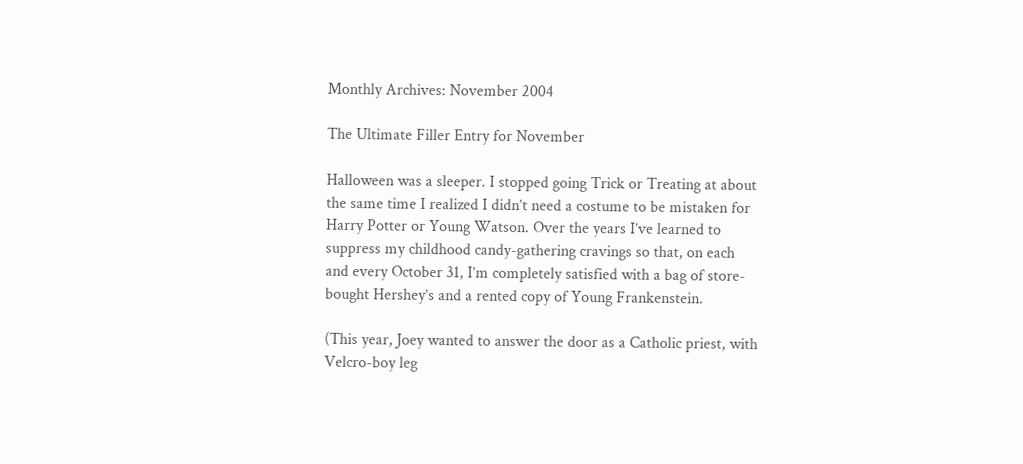Monthly Archives: November 2004

The Ultimate Filler Entry for November

Halloween was a sleeper. I stopped going Trick or Treating at about the same time I realized I didn’t need a costume to be mistaken for Harry Potter or Young Watson. Over the years I’ve learned to suppress my childhood candy-gathering cravings so that, on each and every October 31, I’m completely satisfied with a bag of store-bought Hershey’s and a rented copy of Young Frankenstein.

(This year, Joey wanted to answer the door as a Catholic priest, with Velcro-boy leg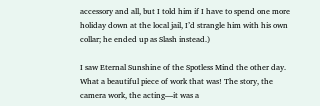accessory and all, but I told him if I have to spend one more holiday down at the local jail, I’d strangle him with his own collar; he ended up as Slash instead.)

I saw Eternal Sunshine of the Spotless Mind the other day. What a beautiful piece of work that was! The story, the camera work, the acting—it was a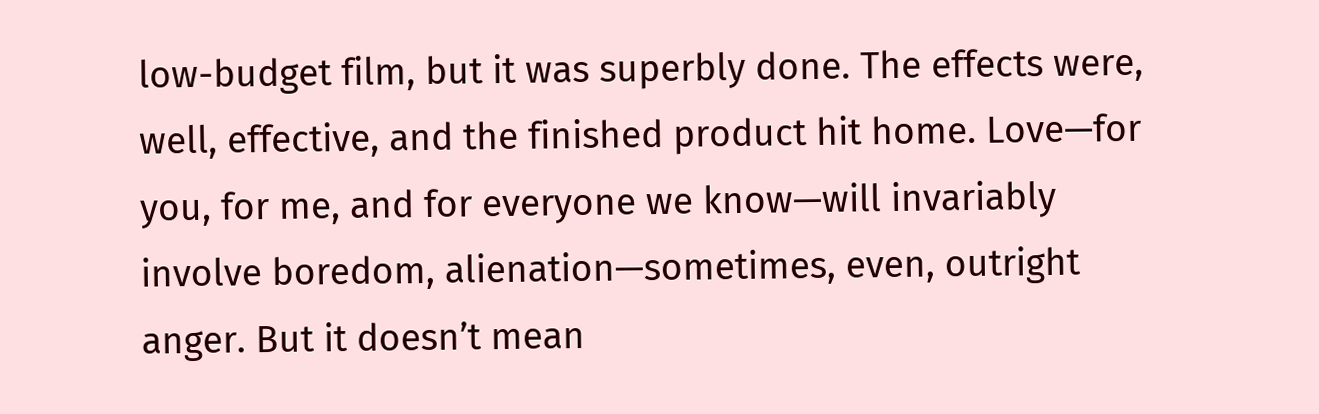low-budget film, but it was superbly done. The effects were, well, effective, and the finished product hit home. Love—for you, for me, and for everyone we know—will invariably involve boredom, alienation—sometimes, even, outright anger. But it doesn’t mean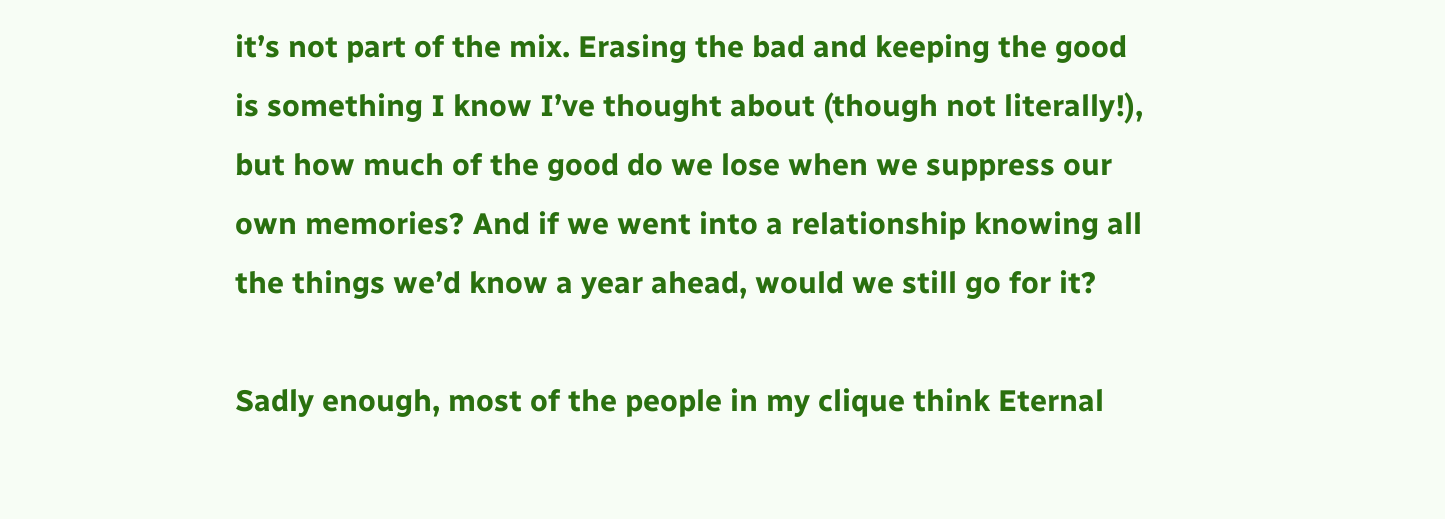it’s not part of the mix. Erasing the bad and keeping the good is something I know I’ve thought about (though not literally!), but how much of the good do we lose when we suppress our own memories? And if we went into a relationship knowing all the things we’d know a year ahead, would we still go for it?

Sadly enough, most of the people in my clique think Eternal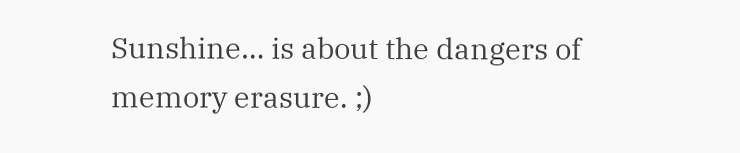Sunshine… is about the dangers of memory erasure. ;)